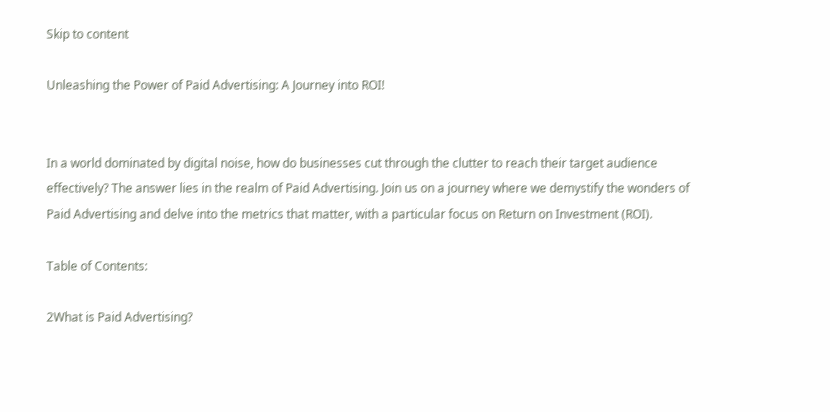Skip to content

Unleashing the Power of Paid Advertising: A Journey into ROI!


In a world dominated by digital noise, how do businesses cut through the clutter to reach their target audience effectively? The answer lies in the realm of Paid Advertising. Join us on a journey where we demystify the wonders of Paid Advertising and delve into the metrics that matter, with a particular focus on Return on Investment (ROI).

Table of Contents:

2What is Paid Advertising?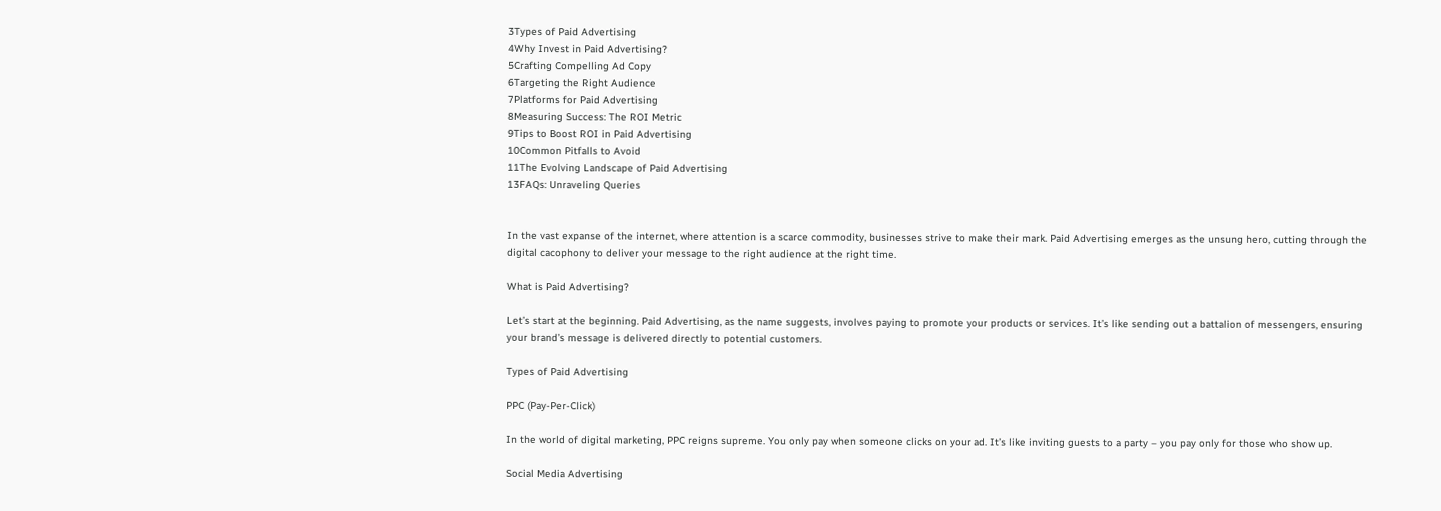3Types of Paid Advertising
4Why Invest in Paid Advertising?
5Crafting Compelling Ad Copy
6Targeting the Right Audience
7Platforms for Paid Advertising
8Measuring Success: The ROI Metric
9Tips to Boost ROI in Paid Advertising
10Common Pitfalls to Avoid
11The Evolving Landscape of Paid Advertising
13FAQs: Unraveling Queries


In the vast expanse of the internet, where attention is a scarce commodity, businesses strive to make their mark. Paid Advertising emerges as the unsung hero, cutting through the digital cacophony to deliver your message to the right audience at the right time.

What is Paid Advertising?

Let’s start at the beginning. Paid Advertising, as the name suggests, involves paying to promote your products or services. It’s like sending out a battalion of messengers, ensuring your brand’s message is delivered directly to potential customers.

Types of Paid Advertising

PPC (Pay-Per-Click)

In the world of digital marketing, PPC reigns supreme. You only pay when someone clicks on your ad. It’s like inviting guests to a party – you pay only for those who show up.

Social Media Advertising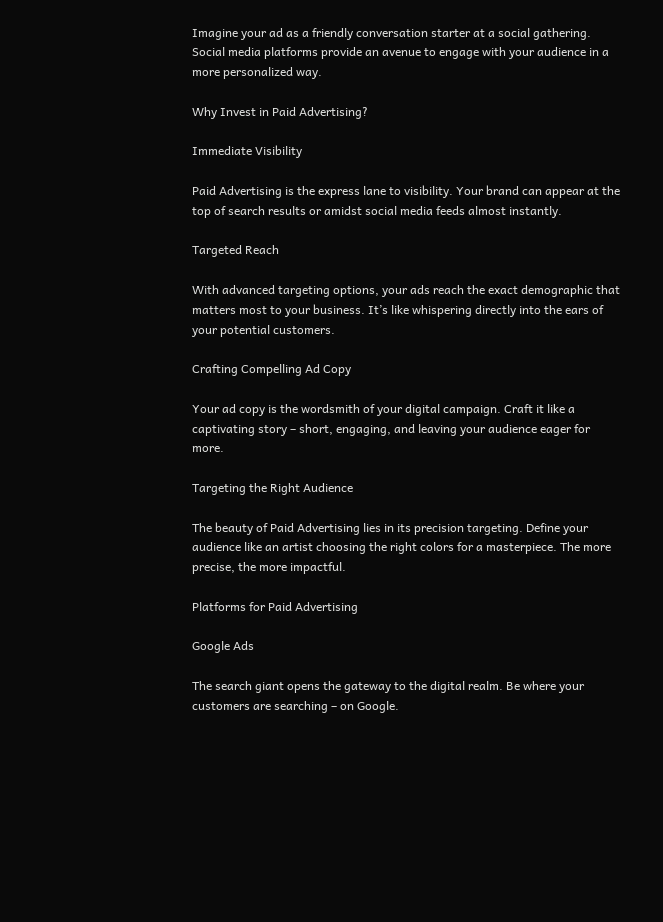Imagine your ad as a friendly conversation starter at a social gathering. Social media platforms provide an avenue to engage with your audience in a more personalized way.

Why Invest in Paid Advertising?

Immediate Visibility

Paid Advertising is the express lane to visibility. Your brand can appear at the top of search results or amidst social media feeds almost instantly.

Targeted Reach

With advanced targeting options, your ads reach the exact demographic that matters most to your business. It’s like whispering directly into the ears of your potential customers.

Crafting Compelling Ad Copy

Your ad copy is the wordsmith of your digital campaign. Craft it like a captivating story – short, engaging, and leaving your audience eager for more.

Targeting the Right Audience

The beauty of Paid Advertising lies in its precision targeting. Define your audience like an artist choosing the right colors for a masterpiece. The more precise, the more impactful.

Platforms for Paid Advertising

Google Ads

The search giant opens the gateway to the digital realm. Be where your customers are searching – on Google.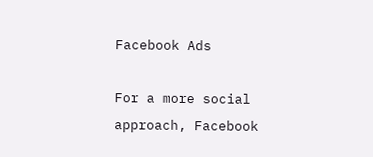Facebook Ads

For a more social approach, Facebook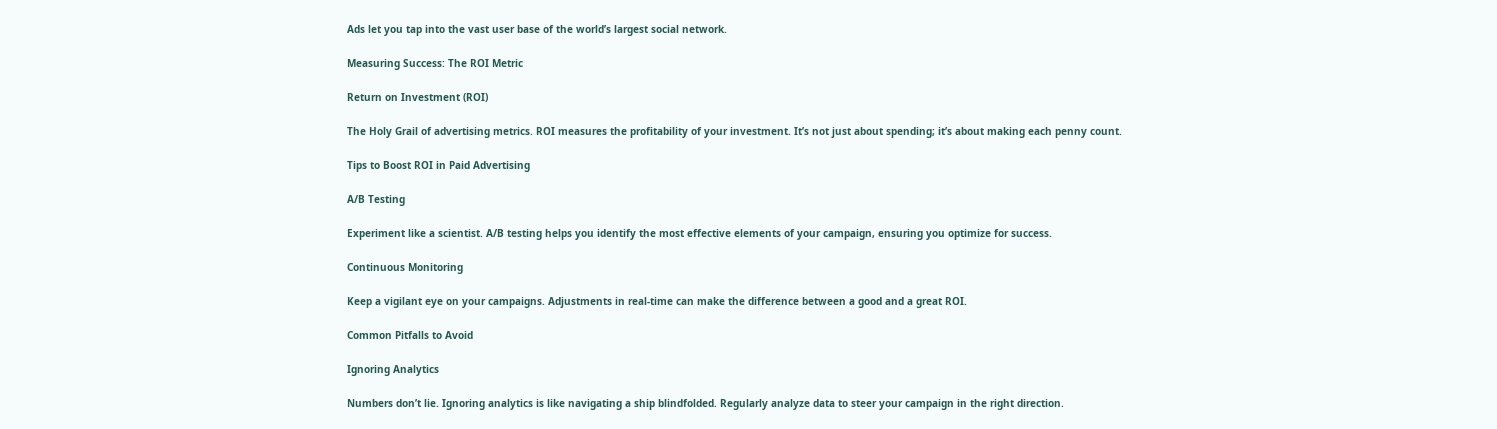Ads let you tap into the vast user base of the world’s largest social network.

Measuring Success: The ROI Metric

Return on Investment (ROI)

The Holy Grail of advertising metrics. ROI measures the profitability of your investment. It’s not just about spending; it’s about making each penny count.

Tips to Boost ROI in Paid Advertising

A/B Testing

Experiment like a scientist. A/B testing helps you identify the most effective elements of your campaign, ensuring you optimize for success.

Continuous Monitoring

Keep a vigilant eye on your campaigns. Adjustments in real-time can make the difference between a good and a great ROI.

Common Pitfalls to Avoid

Ignoring Analytics

Numbers don’t lie. Ignoring analytics is like navigating a ship blindfolded. Regularly analyze data to steer your campaign in the right direction.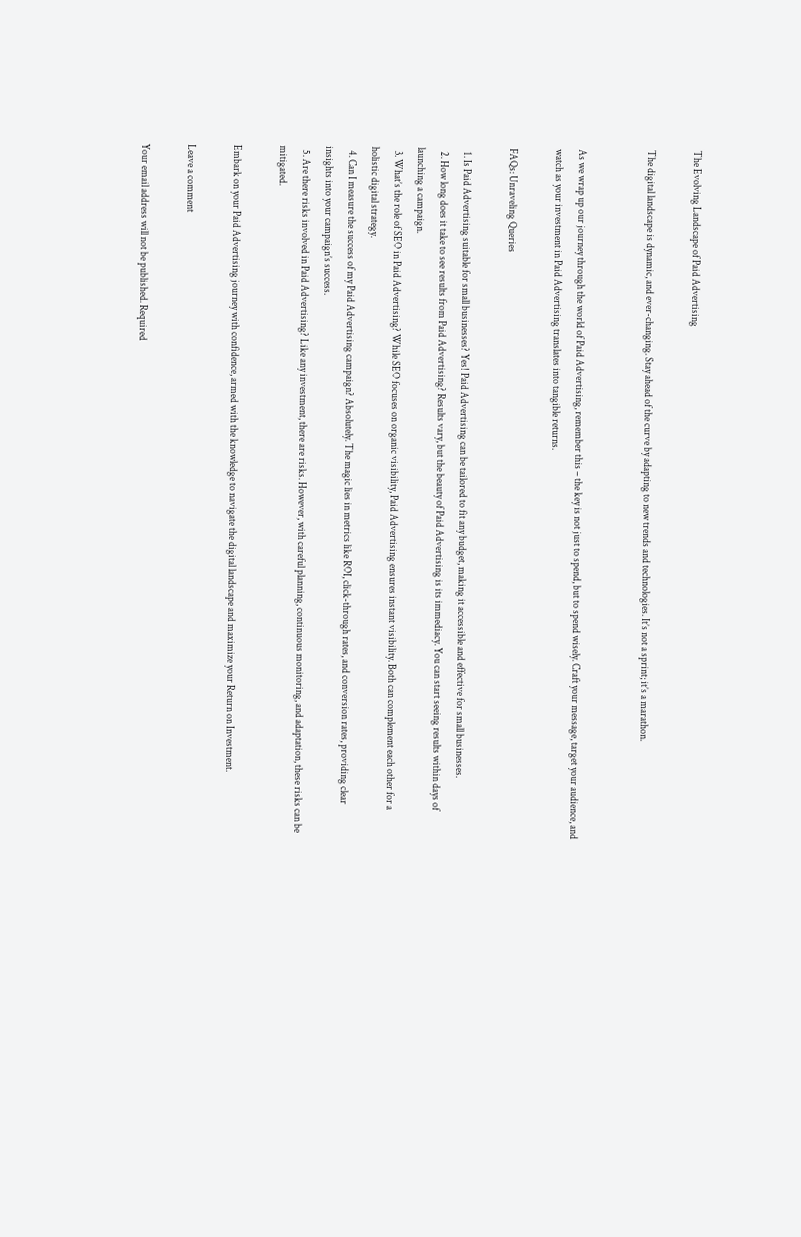The Evolving Landscape of Paid Advertising

The digital landscape is dynamic, and ever-changing. Stay ahead of the curve by adapting to new trends and technologies. It’s not a sprint; it’s a marathon.


As we wrap up our journey through the world of Paid Advertising, remember this – the key is not just to spend, but to spend wisely. Craft your message, target your audience, and watch as your investment in Paid Advertising translates into tangible returns.

FAQs: Unraveling Queries

  1. Is Paid Advertising suitable for small businesses? Yes! Paid Advertising can be tailored to fit any budget, making it accessible and effective for small businesses.
  2. How long does it take to see results from Paid Advertising? Results vary, but the beauty of Paid Advertising is its immediacy. You can start seeing results within days of launching a campaign.
  3. What’s the role of SEO in Paid Advertising? While SEO focuses on organic visibility, Paid Advertising ensures instant visibility. Both can complement each other for a holistic digital strategy.
  4. Can I measure the success of my Paid Advertising campaign? Absolutely. The magic lies in metrics like ROI, click-through rates, and conversion rates, providing clear insights into your campaign’s success.
  5. Are there risks involved in Paid Advertising? Like any investment, there are risks. However, with careful planning, continuous monitoring, and adaptation, these risks can be mitigated.

Embark on your Paid Advertising journey with confidence, armed with the knowledge to navigate the digital landscape and maximize your Return on Investment.

Leave a comment

Your email address will not be published. Required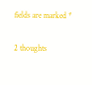fields are marked *

2 thoughts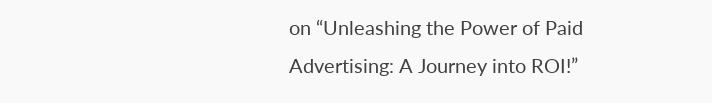on “Unleashing the Power of Paid Advertising: A Journey into ROI!”